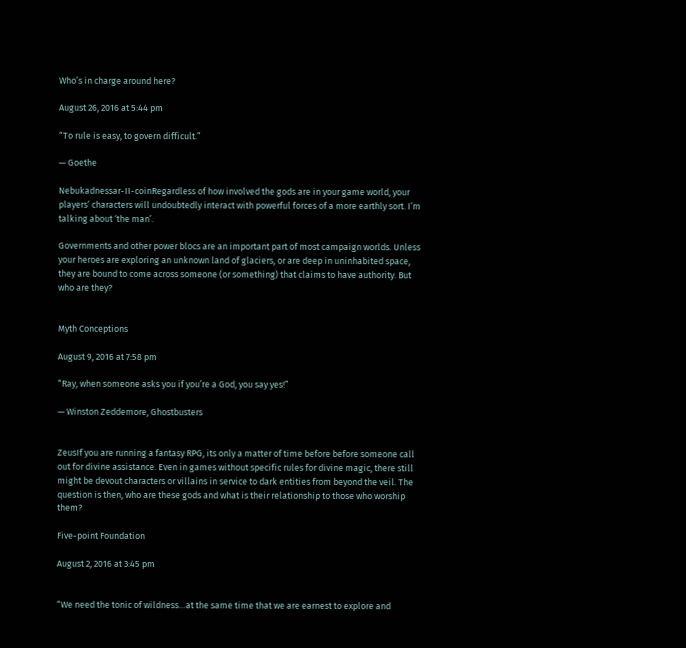Who’s in charge around here?

August 26, 2016 at 5:44 pm

“To rule is easy, to govern difficult.”

— Goethe

Nebukadnessar-II-coinRegardless of how involved the gods are in your game world, your players’ characters will undoubtedly interact with powerful forces of a more earthly sort. I’m talking about ‘the man’.

Governments and other power blocs are an important part of most campaign worlds. Unless your heroes are exploring an unknown land of glaciers, or are deep in uninhabited space, they are bound to come across someone (or something) that claims to have authority. But who are they?


Myth Conceptions

August 9, 2016 at 7:58 pm

“Ray, when someone asks you if you’re a God, you say yes!”

— Winston Zeddemore, Ghostbusters


ZeusIf you are running a fantasy RPG, its only a matter of time before before someone call out for divine assistance. Even in games without specific rules for divine magic, there still might be devout characters or villains in service to dark entities from beyond the veil. The question is then, who are these gods and what is their relationship to those who worship them?

Five-point Foundation

August 2, 2016 at 3:45 pm


“We need the tonic of wildness…at the same time that we are earnest to explore and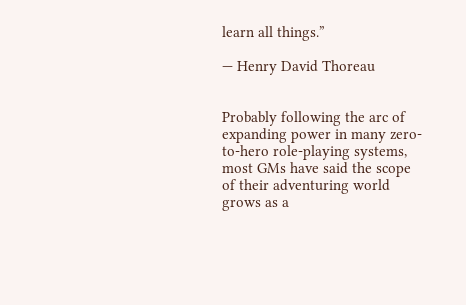learn all things.”

— Henry David Thoreau


Probably following the arc of expanding power in many zero-to-hero role-playing systems, most GMs have said the scope of their adventuring world grows as a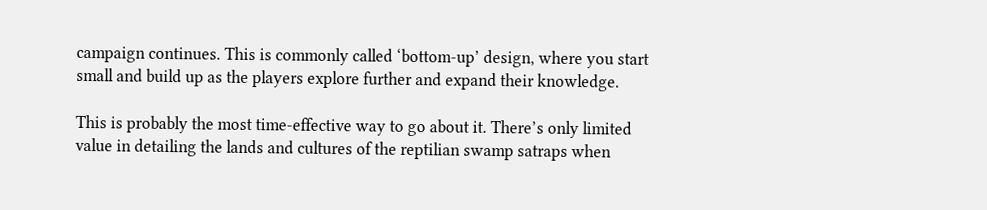campaign continues. This is commonly called ‘bottom-up’ design, where you start small and build up as the players explore further and expand their knowledge.

This is probably the most time-effective way to go about it. There’s only limited value in detailing the lands and cultures of the reptilian swamp satraps when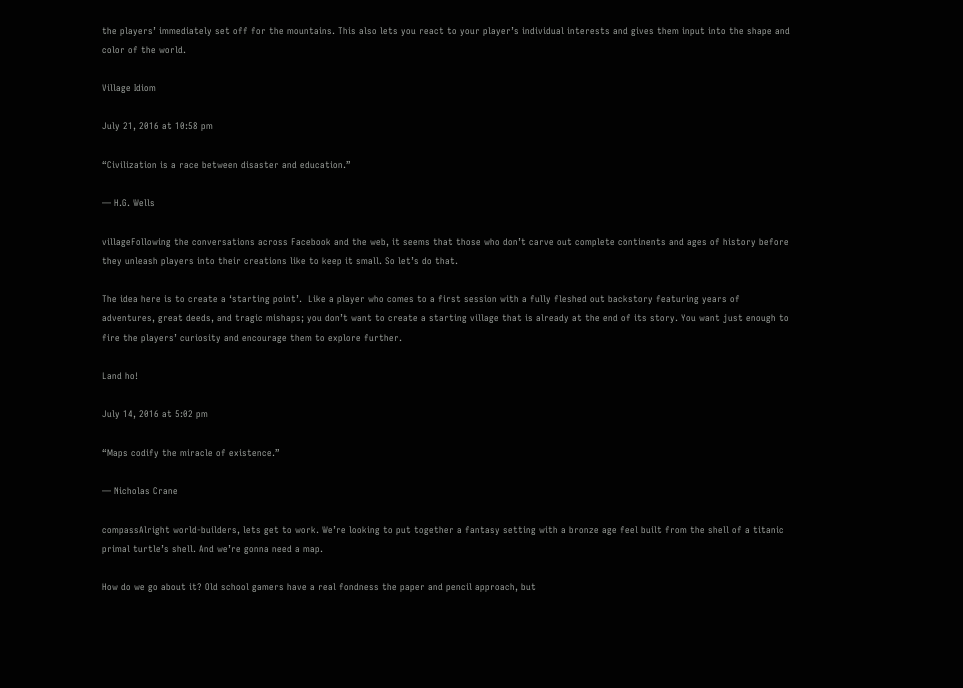the players’ immediately set off for the mountains. This also lets you react to your player’s individual interests and gives them input into the shape and color of the world.

Village Idiom

July 21, 2016 at 10:58 pm

“Civilization is a race between disaster and education.”

— H.G. Wells

villageFollowing the conversations across Facebook and the web, it seems that those who don’t carve out complete continents and ages of history before they unleash players into their creations like to keep it small. So let’s do that.

The idea here is to create a ‘starting point’.  Like a player who comes to a first session with a fully fleshed out backstory featuring years of adventures, great deeds, and tragic mishaps; you don’t want to create a starting village that is already at the end of its story. You want just enough to fire the players’ curiosity and encourage them to explore further.

Land ho!

July 14, 2016 at 5:02 pm

“Maps codify the miracle of existence.”

― Nicholas Crane

compassAlright world-builders, lets get to work. We’re looking to put together a fantasy setting with a bronze age feel built from the shell of a titanic primal turtle’s shell. And we’re gonna need a map.

How do we go about it? Old school gamers have a real fondness the paper and pencil approach, but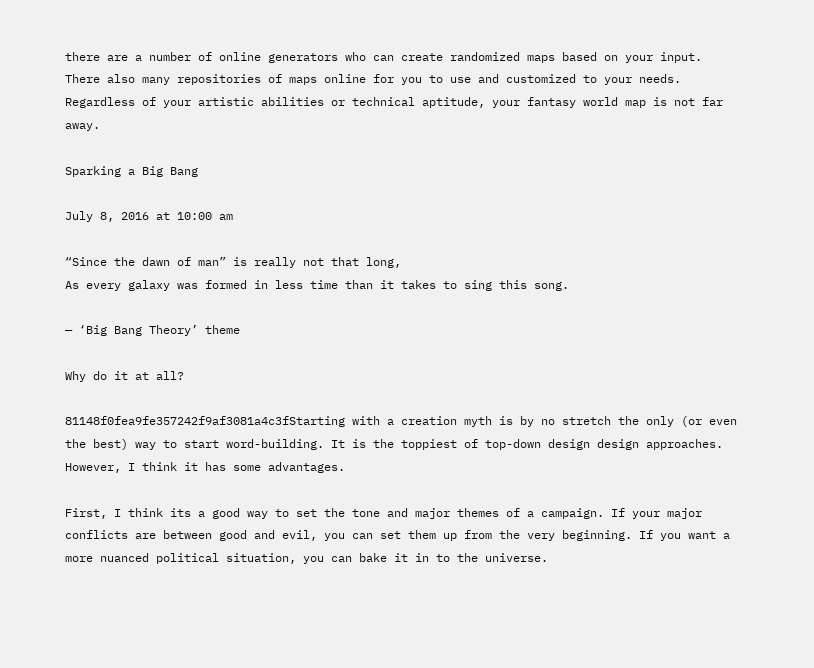there are a number of online generators who can create randomized maps based on your input. There also many repositories of maps online for you to use and customized to your needs. Regardless of your artistic abilities or technical aptitude, your fantasy world map is not far away.

Sparking a Big Bang

July 8, 2016 at 10:00 am

“Since the dawn of man” is really not that long,
As every galaxy was formed in less time than it takes to sing this song.

— ‘Big Bang Theory’ theme

Why do it at all?

81148f0fea9fe357242f9af3081a4c3fStarting with a creation myth is by no stretch the only (or even the best) way to start word-building. It is the toppiest of top-down design design approaches. However, I think it has some advantages.

First, I think its a good way to set the tone and major themes of a campaign. If your major conflicts are between good and evil, you can set them up from the very beginning. If you want a more nuanced political situation, you can bake it in to the universe.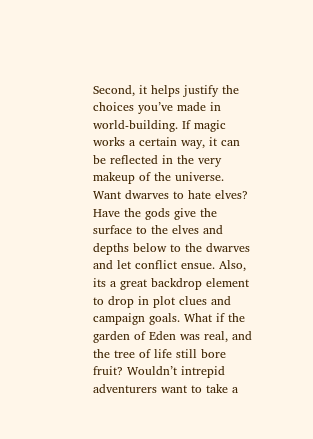Second, it helps justify the choices you’ve made in world-building. If magic works a certain way, it can be reflected in the very makeup of the universe. Want dwarves to hate elves? Have the gods give the surface to the elves and depths below to the dwarves and let conflict ensue. Also, its a great backdrop element to drop in plot clues and campaign goals. What if the garden of Eden was real, and the tree of life still bore fruit? Wouldn’t intrepid adventurers want to take a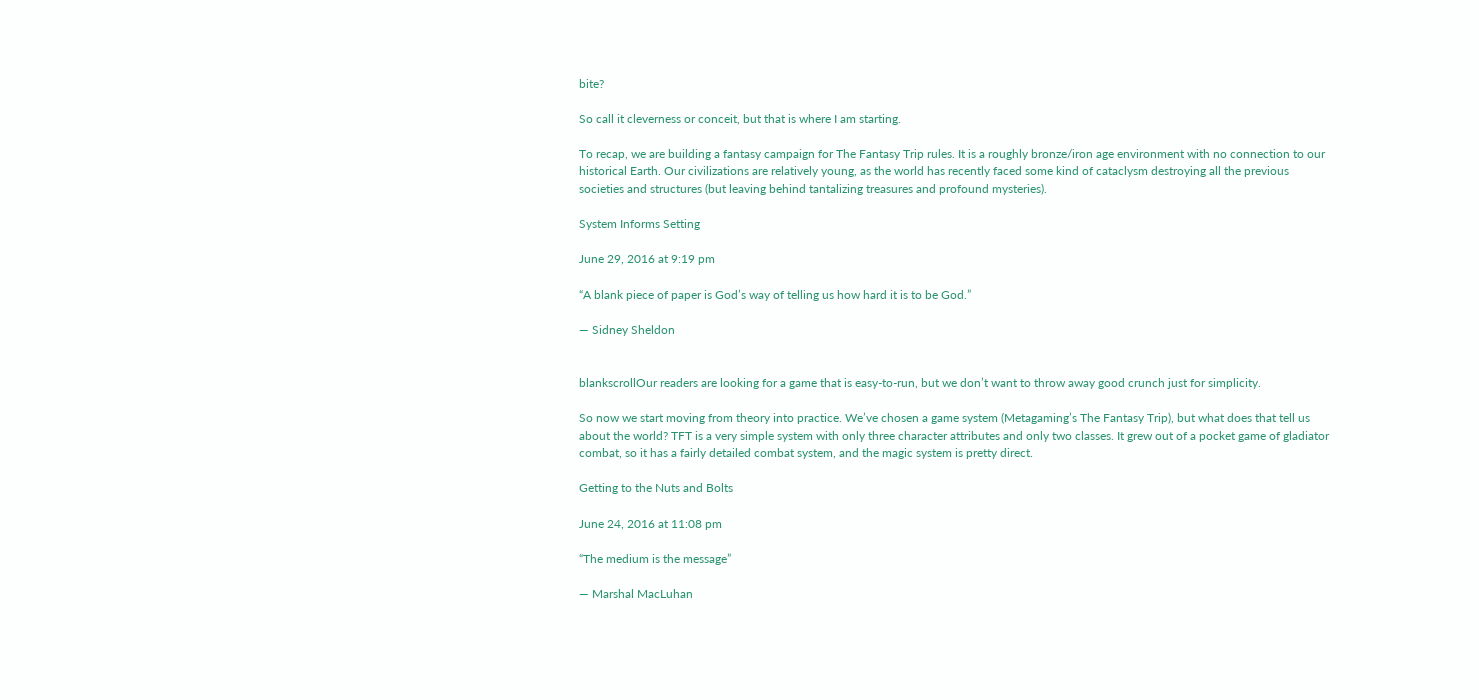bite?

So call it cleverness or conceit, but that is where I am starting.

To recap, we are building a fantasy campaign for The Fantasy Trip rules. It is a roughly bronze/iron age environment with no connection to our historical Earth. Our civilizations are relatively young, as the world has recently faced some kind of cataclysm destroying all the previous societies and structures (but leaving behind tantalizing treasures and profound mysteries).

System Informs Setting

June 29, 2016 at 9:19 pm

“A blank piece of paper is God’s way of telling us how hard it is to be God.”

― Sidney Sheldon


blankscrollOur readers are looking for a game that is easy-to-run, but we don’t want to throw away good crunch just for simplicity.

So now we start moving from theory into practice. We’ve chosen a game system (Metagaming’s The Fantasy Trip), but what does that tell us about the world? TFT is a very simple system with only three character attributes and only two classes. It grew out of a pocket game of gladiator combat, so it has a fairly detailed combat system, and the magic system is pretty direct.

Getting to the Nuts and Bolts

June 24, 2016 at 11:08 pm

“The medium is the message”

— Marshal MacLuhan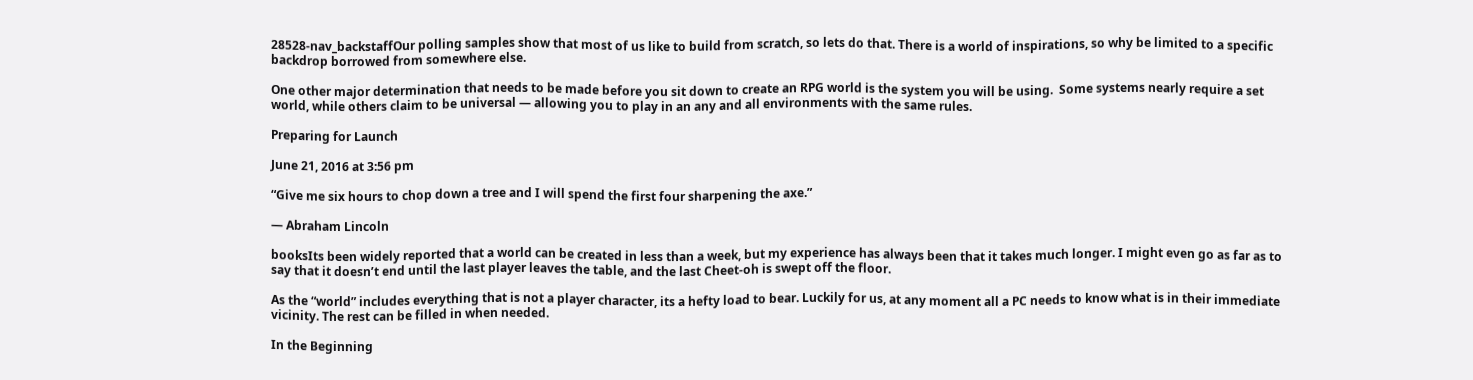28528-nav_backstaffOur polling samples show that most of us like to build from scratch, so lets do that. There is a world of inspirations, so why be limited to a specific backdrop borrowed from somewhere else.

One other major determination that needs to be made before you sit down to create an RPG world is the system you will be using.  Some systems nearly require a set world, while others claim to be universal — allowing you to play in an any and all environments with the same rules.

Preparing for Launch

June 21, 2016 at 3:56 pm

“Give me six hours to chop down a tree and I will spend the first four sharpening the axe.”

― Abraham Lincoln

booksIts been widely reported that a world can be created in less than a week, but my experience has always been that it takes much longer. I might even go as far as to say that it doesn’t end until the last player leaves the table, and the last Cheet-oh is swept off the floor.

As the “world” includes everything that is not a player character, its a hefty load to bear. Luckily for us, at any moment all a PC needs to know what is in their immediate vicinity. The rest can be filled in when needed.

In the Beginning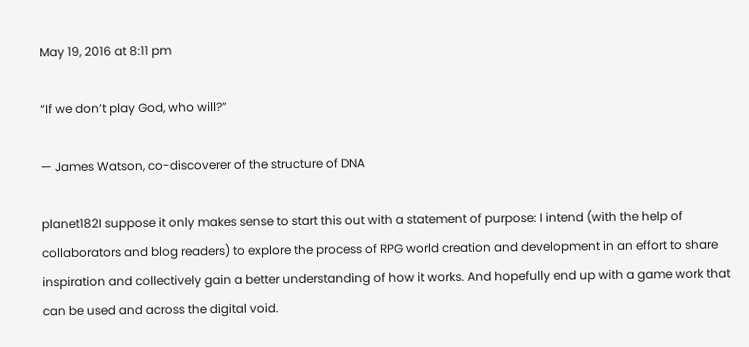May 19, 2016 at 8:11 pm

“If we don’t play God, who will?”

— James Watson, co-discoverer of the structure of DNA

planet182I suppose it only makes sense to start this out with a statement of purpose: I intend (with the help of collaborators and blog readers) to explore the process of RPG world creation and development in an effort to share inspiration and collectively gain a better understanding of how it works. And hopefully end up with a game work that can be used and across the digital void.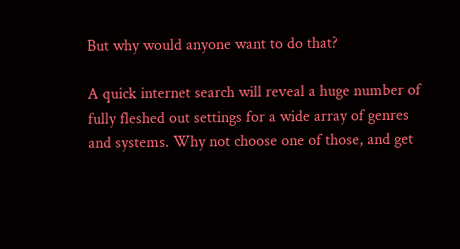But why would anyone want to do that?

A quick internet search will reveal a huge number of fully fleshed out settings for a wide array of genres and systems. Why not choose one of those, and get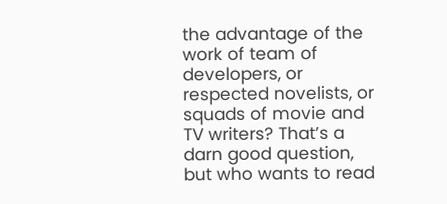the advantage of the work of team of developers, or respected novelists, or squads of movie and TV writers? That’s a darn good question, but who wants to read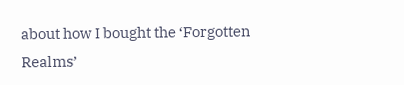about how I bought the ‘Forgotten Realms’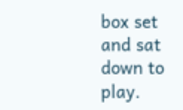box set and sat down to play.